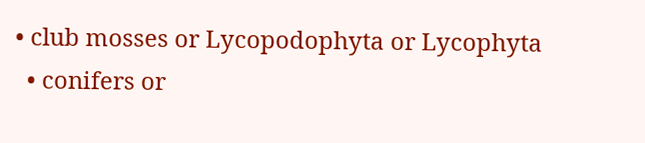• club mosses or Lycopodophyta or Lycophyta
  • conifers or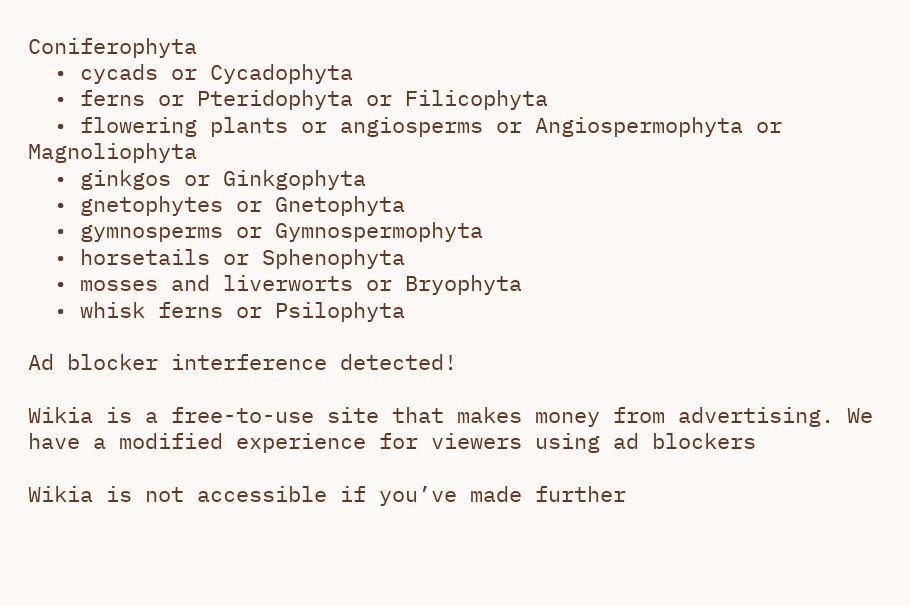Coniferophyta
  • cycads or Cycadophyta
  • ferns or Pteridophyta or Filicophyta
  • flowering plants or angiosperms or Angiospermophyta or Magnoliophyta
  • ginkgos or Ginkgophyta
  • gnetophytes or Gnetophyta
  • gymnosperms or Gymnospermophyta
  • horsetails or Sphenophyta
  • mosses and liverworts or Bryophyta
  • whisk ferns or Psilophyta

Ad blocker interference detected!

Wikia is a free-to-use site that makes money from advertising. We have a modified experience for viewers using ad blockers

Wikia is not accessible if you’ve made further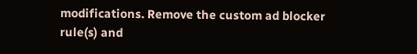modifications. Remove the custom ad blocker rule(s) and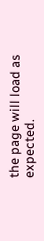the page will load as expected.